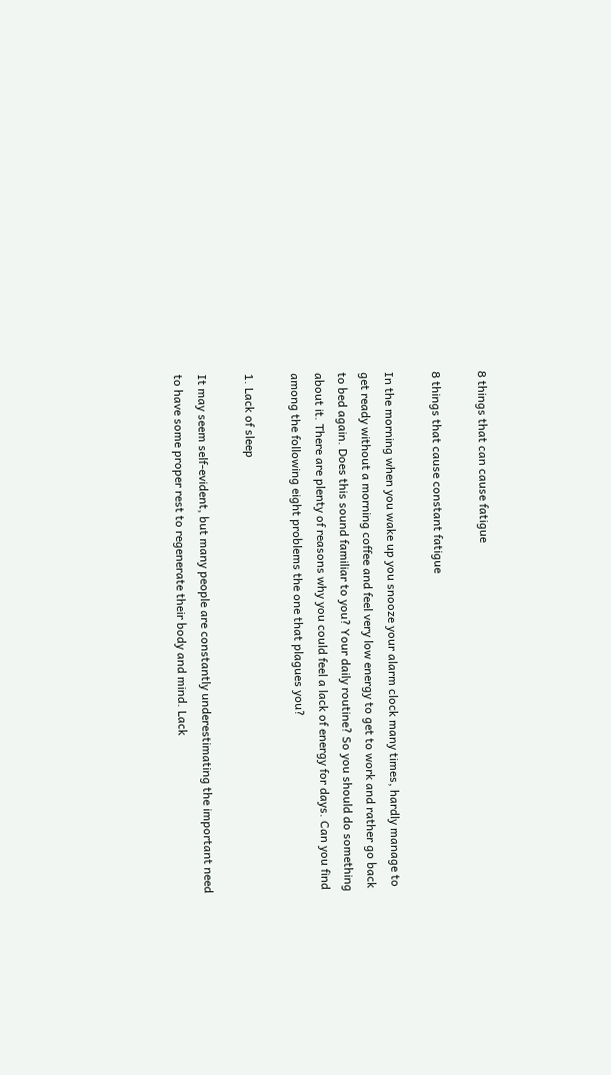8 things that can cause fatigue

8 things that cause constant fatigue

In the morning when you wake up you snooze your alarm clock many times, hardly manage to get ready without a morning coffee and feel very low energy to get to work and rather go back to bed again. Does this sound familiar to you? Your daily routine? So you should do something about it. There are plenty of reasons why you could feel a lack of energy for days. Can you find among the following eight problems the one that plagues you?

1. Lack of sleep

It may seem self-evident, but many people are constantly underestimating the important need to have some proper rest to regenerate their body and mind. Lack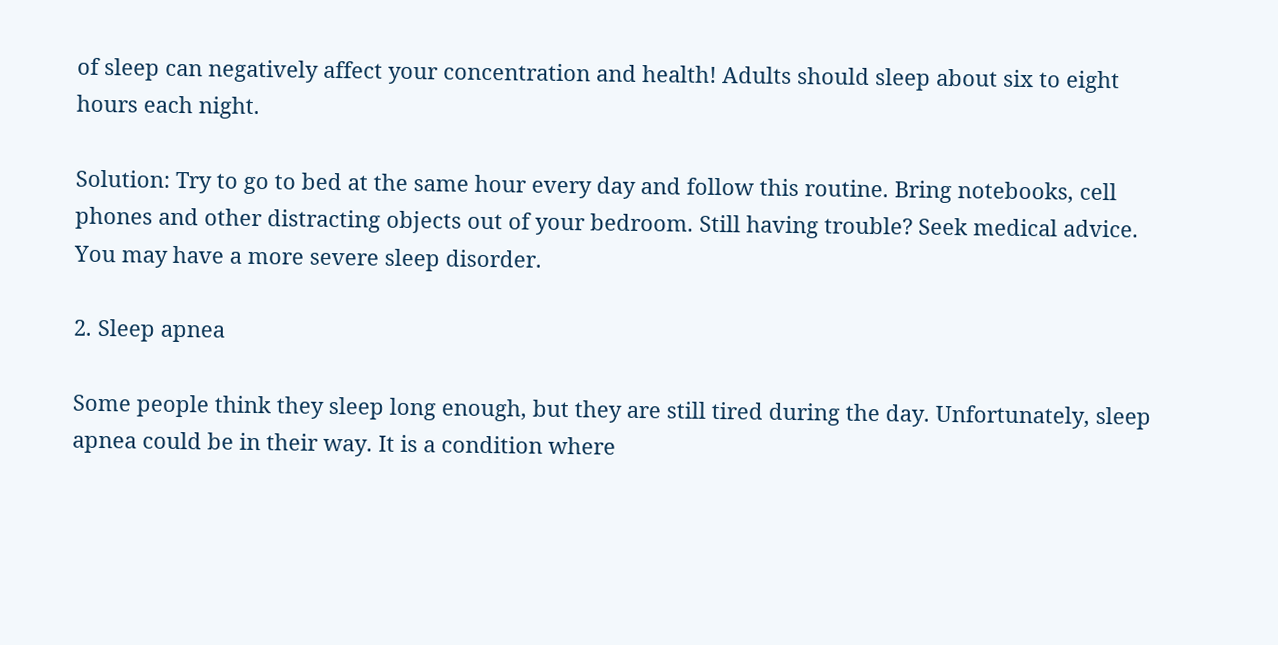of sleep can negatively affect your concentration and health! Adults should sleep about six to eight hours each night.

Solution: Try to go to bed at the same hour every day and follow this routine. Bring notebooks, cell phones and other distracting objects out of your bedroom. Still having trouble? Seek medical advice. You may have a more severe sleep disorder.

2. Sleep apnea

Some people think they sleep long enough, but they are still tired during the day. Unfortunately, sleep apnea could be in their way. It is a condition where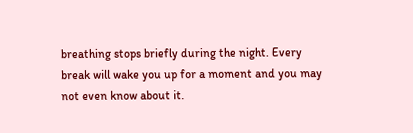breathing stops briefly during the night. Every break will wake you up for a moment and you may not even know about it.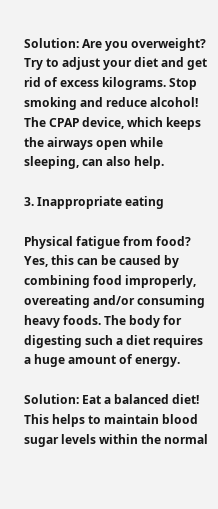Solution: Are you overweight? Try to adjust your diet and get rid of excess kilograms. Stop smoking and reduce alcohol! The CPAP device, which keeps the airways open while sleeping, can also help.

3. Inappropriate eating

Physical fatigue from food? Yes, this can be caused by combining food improperly, overeating and/or consuming heavy foods. The body for digesting such a diet requires a huge amount of energy.

Solution: Eat a balanced diet! This helps to maintain blood sugar levels within the normal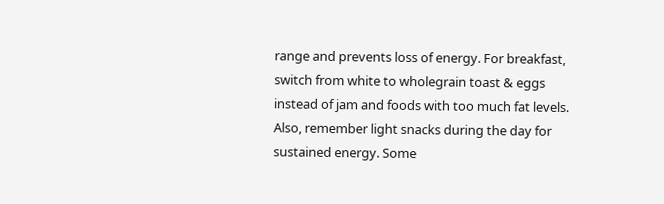range and prevents loss of energy. For breakfast, switch from white to wholegrain toast & eggs instead of jam and foods with too much fat levels. Also, remember light snacks during the day for sustained energy. Some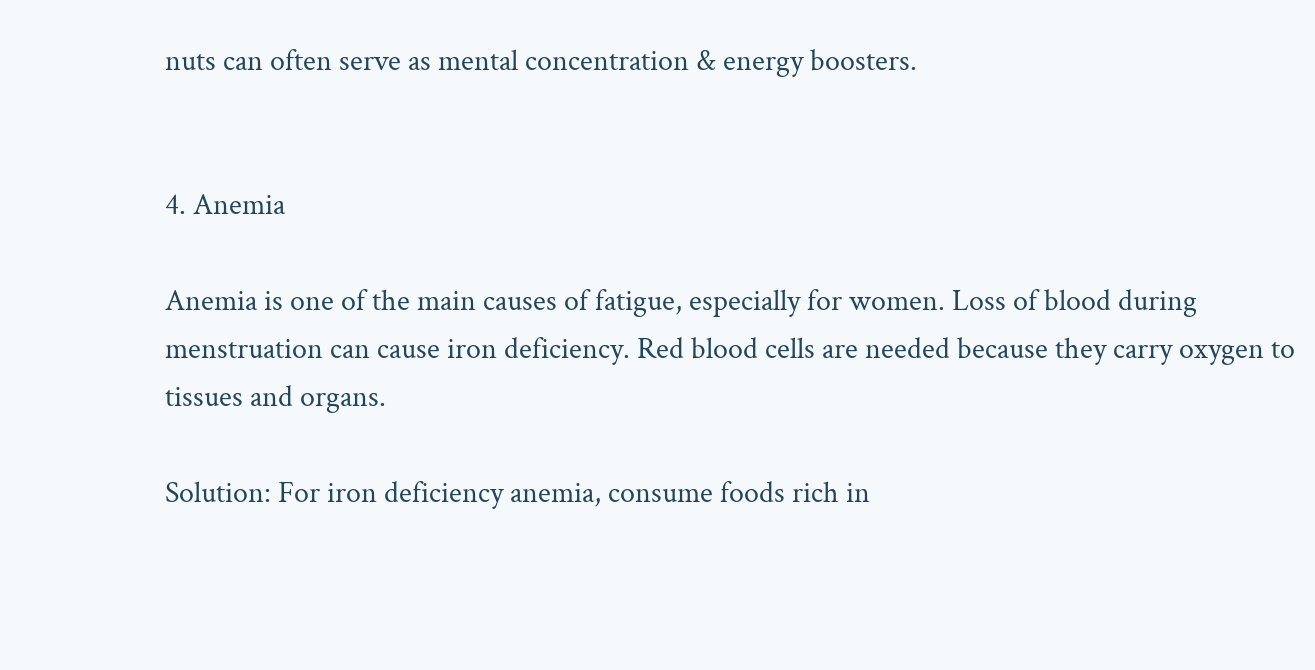nuts can often serve as mental concentration & energy boosters.


4. Anemia

Anemia is one of the main causes of fatigue, especially for women. Loss of blood during menstruation can cause iron deficiency. Red blood cells are needed because they carry oxygen to tissues and organs.

Solution: For iron deficiency anemia, consume foods rich in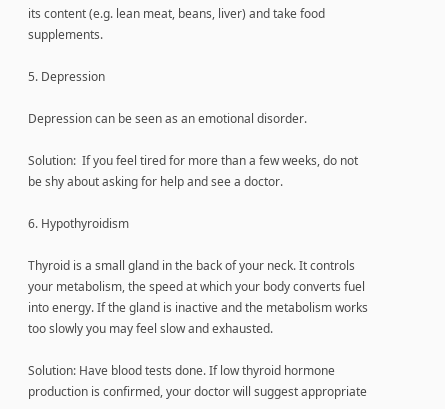its content (e.g. lean meat, beans, liver) and take food supplements.

5. Depression

Depression can be seen as an emotional disorder.

Solution:  If you feel tired for more than a few weeks, do not be shy about asking for help and see a doctor.

6. Hypothyroidism

Thyroid is a small gland in the back of your neck. It controls your metabolism, the speed at which your body converts fuel into energy. If the gland is inactive and the metabolism works too slowly you may feel slow and exhausted.

Solution: Have blood tests done. If low thyroid hormone production is confirmed, your doctor will suggest appropriate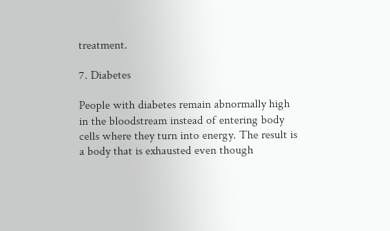treatment.

7. Diabetes

People with diabetes remain abnormally high in the bloodstream instead of entering body cells where they turn into energy. The result is a body that is exhausted even though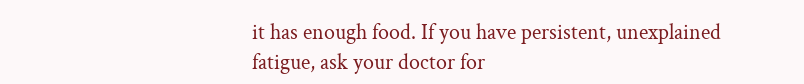it has enough food. If you have persistent, unexplained fatigue, ask your doctor for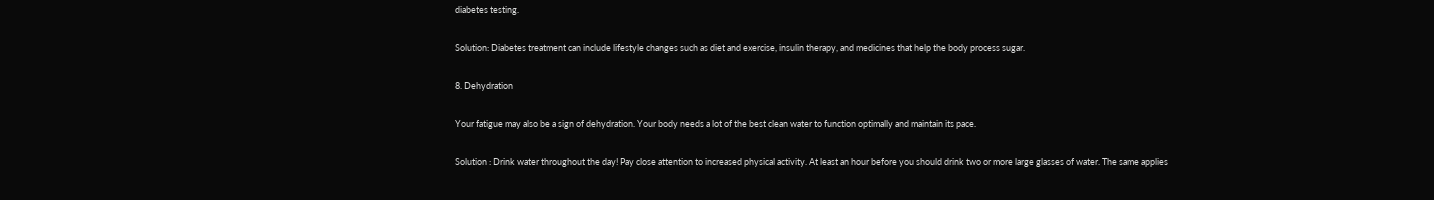diabetes testing.

Solution: Diabetes treatment can include lifestyle changes such as diet and exercise, insulin therapy, and medicines that help the body process sugar.

8. Dehydration

Your fatigue may also be a sign of dehydration. Your body needs a lot of the best clean water to function optimally and maintain its pace.

Solution : Drink water throughout the day! Pay close attention to increased physical activity. At least an hour before you should drink two or more large glasses of water. The same applies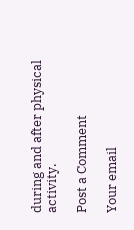during and after physical activity.

Post a Comment

Your email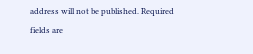address will not be published. Required fields are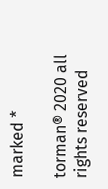marked *

torman® 2020 all rights reserved